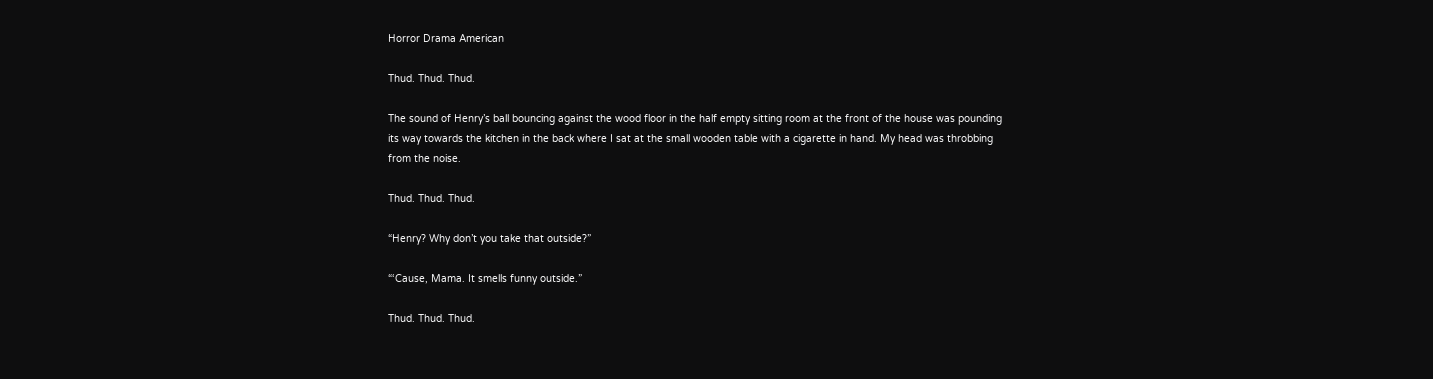Horror Drama American

Thud. Thud. Thud.

The sound of Henry’s ball bouncing against the wood floor in the half empty sitting room at the front of the house was pounding its way towards the kitchen in the back where I sat at the small wooden table with a cigarette in hand. My head was throbbing from the noise.

Thud. Thud. Thud.

“Henry? Why don’t you take that outside?”

“‘Cause, Mama. It smells funny outside.”

Thud. Thud. Thud.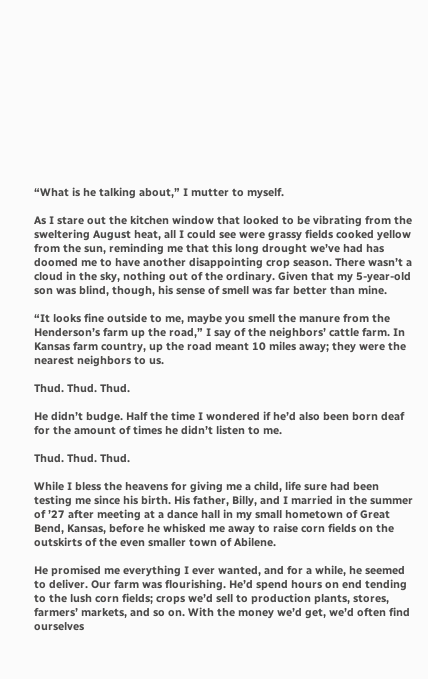“What is he talking about,” I mutter to myself.

As I stare out the kitchen window that looked to be vibrating from the sweltering August heat, all I could see were grassy fields cooked yellow from the sun, reminding me that this long drought we’ve had has doomed me to have another disappointing crop season. There wasn’t a cloud in the sky, nothing out of the ordinary. Given that my 5-year-old son was blind, though, his sense of smell was far better than mine.

“It looks fine outside to me, maybe you smell the manure from the Henderson’s farm up the road,” I say of the neighbors’ cattle farm. In Kansas farm country, up the road meant 10 miles away; they were the nearest neighbors to us.

Thud. Thud. Thud.

He didn’t budge. Half the time I wondered if he’d also been born deaf for the amount of times he didn’t listen to me.

Thud. Thud. Thud.

While I bless the heavens for giving me a child, life sure had been testing me since his birth. His father, Billy, and I married in the summer of ’27 after meeting at a dance hall in my small hometown of Great Bend, Kansas, before he whisked me away to raise corn fields on the outskirts of the even smaller town of Abilene.

He promised me everything I ever wanted, and for a while, he seemed to deliver. Our farm was flourishing. He’d spend hours on end tending to the lush corn fields; crops we’d sell to production plants, stores, farmers’ markets, and so on. With the money we’d get, we’d often find ourselves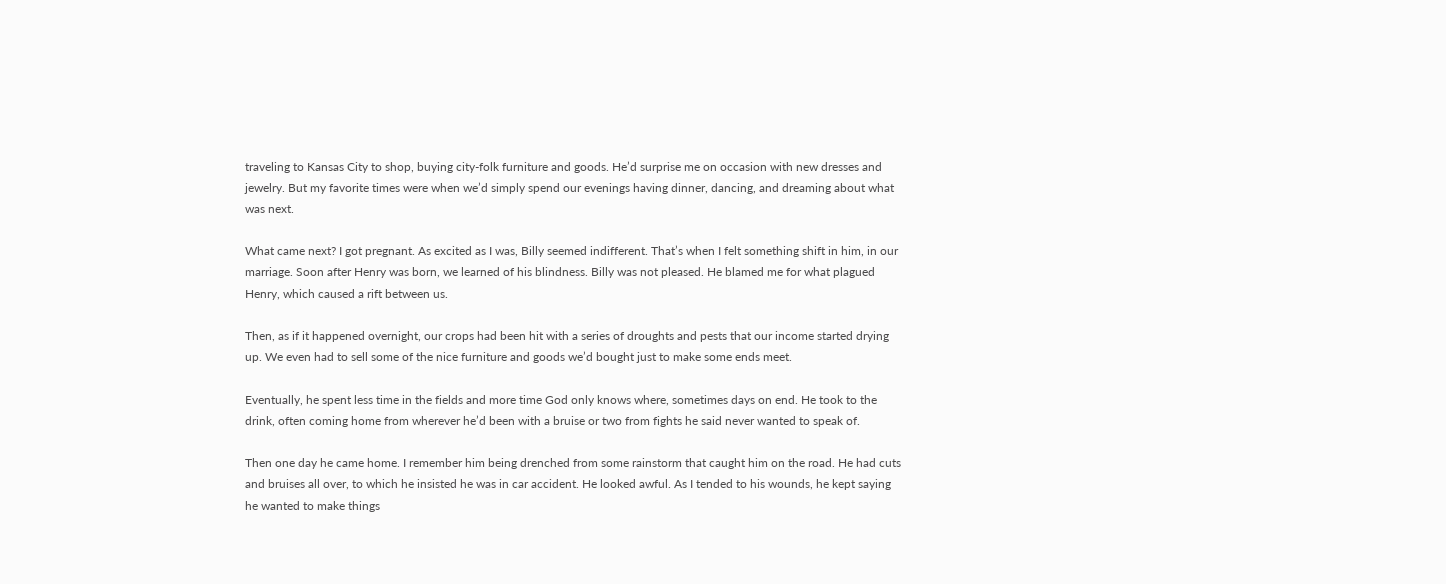traveling to Kansas City to shop, buying city-folk furniture and goods. He’d surprise me on occasion with new dresses and jewelry. But my favorite times were when we’d simply spend our evenings having dinner, dancing, and dreaming about what was next.

What came next? I got pregnant. As excited as I was, Billy seemed indifferent. That’s when I felt something shift in him, in our marriage. Soon after Henry was born, we learned of his blindness. Billy was not pleased. He blamed me for what plagued Henry, which caused a rift between us.

Then, as if it happened overnight, our crops had been hit with a series of droughts and pests that our income started drying up. We even had to sell some of the nice furniture and goods we’d bought just to make some ends meet.

Eventually, he spent less time in the fields and more time God only knows where, sometimes days on end. He took to the drink, often coming home from wherever he’d been with a bruise or two from fights he said never wanted to speak of.

Then one day he came home. I remember him being drenched from some rainstorm that caught him on the road. He had cuts and bruises all over, to which he insisted he was in car accident. He looked awful. As I tended to his wounds, he kept saying he wanted to make things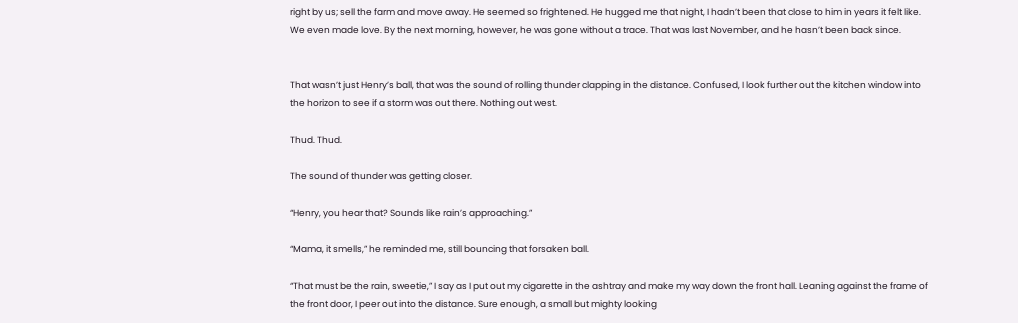right by us; sell the farm and move away. He seemed so frightened. He hugged me that night, I hadn’t been that close to him in years it felt like. We even made love. By the next morning, however, he was gone without a trace. That was last November, and he hasn’t been back since.


That wasn’t just Henry’s ball, that was the sound of rolling thunder clapping in the distance. Confused, I look further out the kitchen window into the horizon to see if a storm was out there. Nothing out west.

Thud. Thud.

The sound of thunder was getting closer.

“Henry, you hear that? Sounds like rain’s approaching.”

“Mama, it smells,” he reminded me, still bouncing that forsaken ball.

“That must be the rain, sweetie,” I say as I put out my cigarette in the ashtray and make my way down the front hall. Leaning against the frame of the front door, I peer out into the distance. Sure enough, a small but mighty looking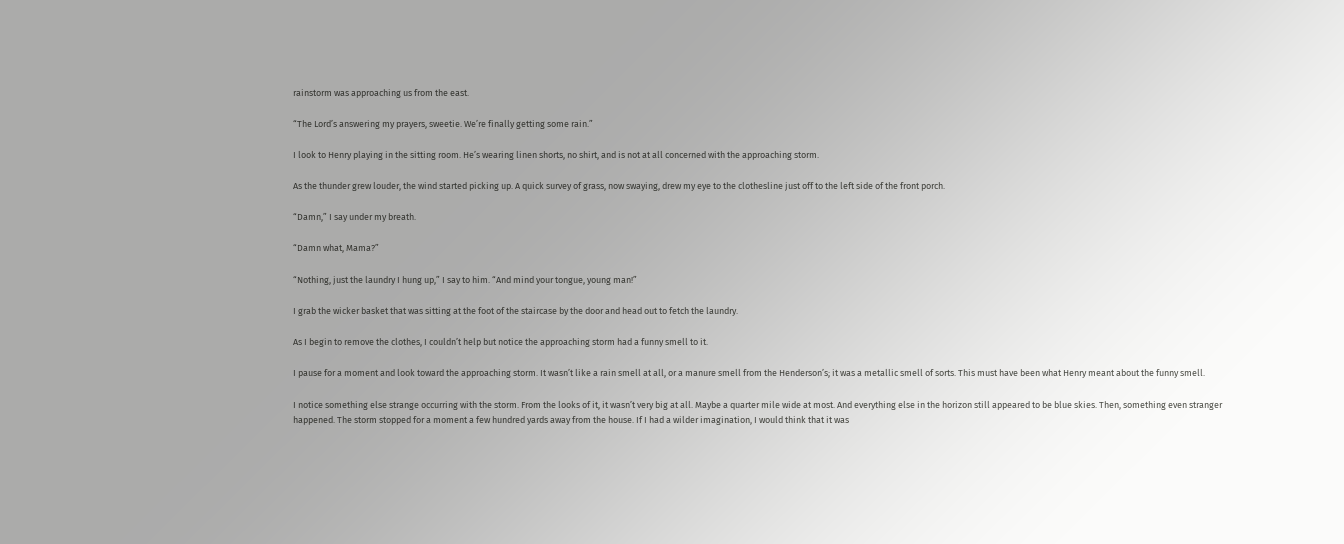rainstorm was approaching us from the east.

“The Lord’s answering my prayers, sweetie. We’re finally getting some rain.”

I look to Henry playing in the sitting room. He’s wearing linen shorts, no shirt, and is not at all concerned with the approaching storm.

As the thunder grew louder, the wind started picking up. A quick survey of grass, now swaying, drew my eye to the clothesline just off to the left side of the front porch.

“Damn,” I say under my breath.

“Damn what, Mama?”

“Nothing, just the laundry I hung up,” I say to him. “And mind your tongue, young man!”

I grab the wicker basket that was sitting at the foot of the staircase by the door and head out to fetch the laundry.

As I begin to remove the clothes, I couldn’t help but notice the approaching storm had a funny smell to it.

I pause for a moment and look toward the approaching storm. It wasn’t like a rain smell at all, or a manure smell from the Henderson’s; it was a metallic smell of sorts. This must have been what Henry meant about the funny smell.

I notice something else strange occurring with the storm. From the looks of it, it wasn’t very big at all. Maybe a quarter mile wide at most. And everything else in the horizon still appeared to be blue skies. Then, something even stranger happened. The storm stopped for a moment a few hundred yards away from the house. If I had a wilder imagination, I would think that it was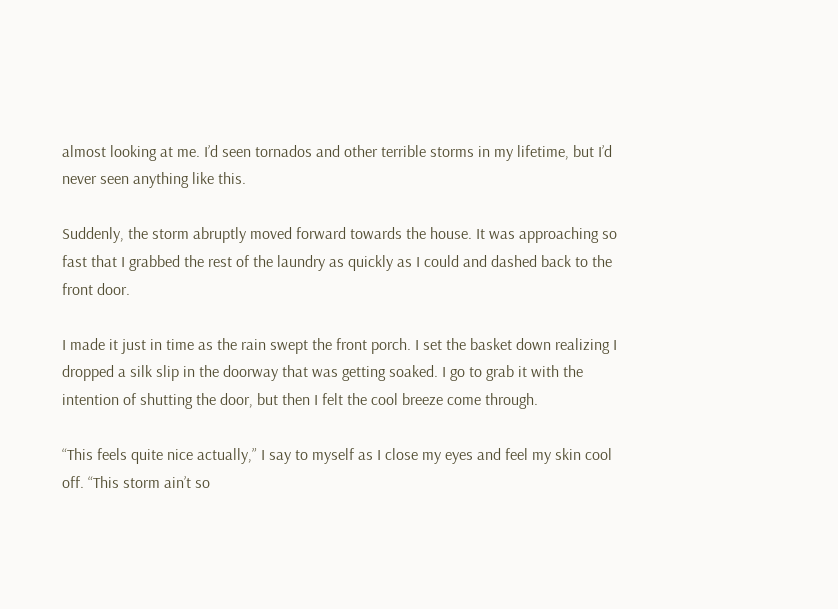almost looking at me. I’d seen tornados and other terrible storms in my lifetime, but I’d never seen anything like this.

Suddenly, the storm abruptly moved forward towards the house. It was approaching so fast that I grabbed the rest of the laundry as quickly as I could and dashed back to the front door.

I made it just in time as the rain swept the front porch. I set the basket down realizing I dropped a silk slip in the doorway that was getting soaked. I go to grab it with the intention of shutting the door, but then I felt the cool breeze come through.

“This feels quite nice actually,” I say to myself as I close my eyes and feel my skin cool off. “This storm ain’t so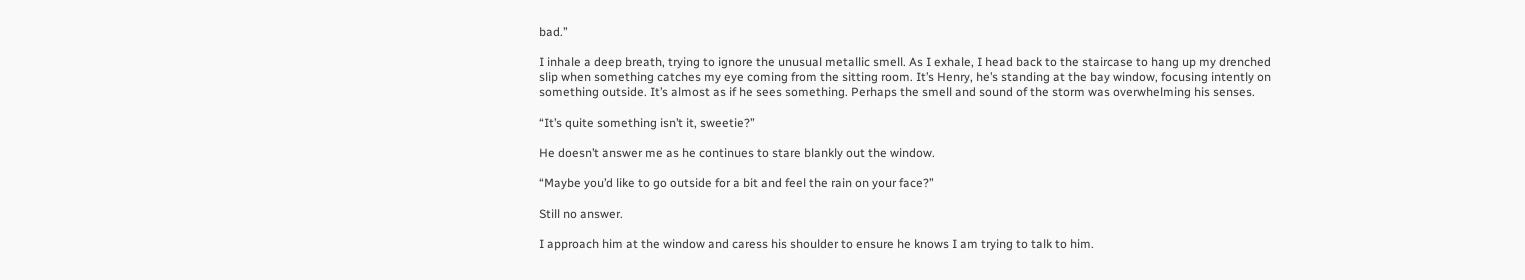bad.”

I inhale a deep breath, trying to ignore the unusual metallic smell. As I exhale, I head back to the staircase to hang up my drenched slip when something catches my eye coming from the sitting room. It’s Henry, he’s standing at the bay window, focusing intently on something outside. It’s almost as if he sees something. Perhaps the smell and sound of the storm was overwhelming his senses.

“It’s quite something isn’t it, sweetie?”

He doesn’t answer me as he continues to stare blankly out the window.

“Maybe you’d like to go outside for a bit and feel the rain on your face?”

Still no answer.

I approach him at the window and caress his shoulder to ensure he knows I am trying to talk to him.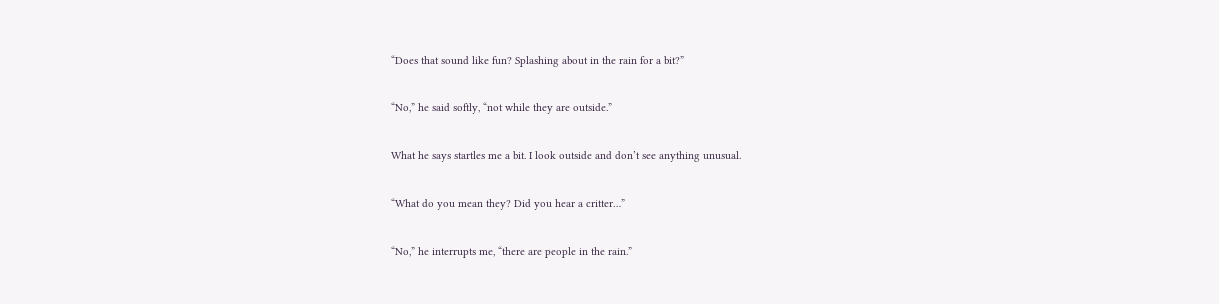“Does that sound like fun? Splashing about in the rain for a bit?”

“No,” he said softly, “not while they are outside.”

What he says startles me a bit. I look outside and don’t see anything unusual.

“What do you mean they? Did you hear a critter…”

“No,” he interrupts me, “there are people in the rain.”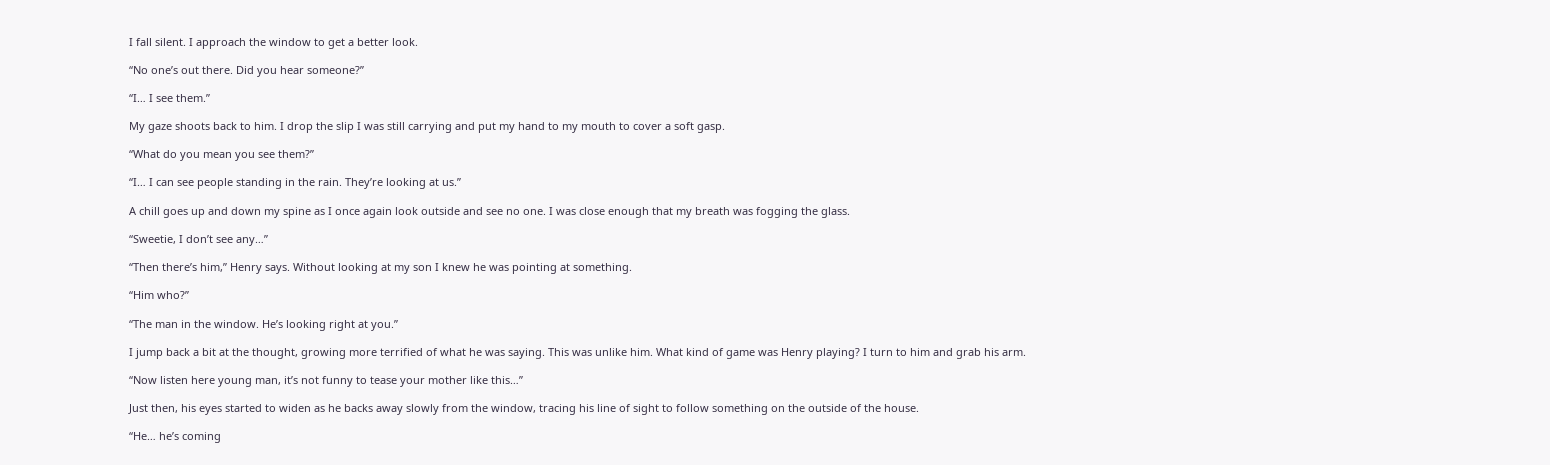I fall silent. I approach the window to get a better look.

“No one’s out there. Did you hear someone?”

“I… I see them.”

My gaze shoots back to him. I drop the slip I was still carrying and put my hand to my mouth to cover a soft gasp.

“What do you mean you see them?”

“I… I can see people standing in the rain. They’re looking at us.”

A chill goes up and down my spine as I once again look outside and see no one. I was close enough that my breath was fogging the glass.

“Sweetie, I don’t see any…”

“Then there’s him,” Henry says. Without looking at my son I knew he was pointing at something.

“Him who?”

“The man in the window. He’s looking right at you.”

I jump back a bit at the thought, growing more terrified of what he was saying. This was unlike him. What kind of game was Henry playing? I turn to him and grab his arm.

“Now listen here young man, it’s not funny to tease your mother like this…”

Just then, his eyes started to widen as he backs away slowly from the window, tracing his line of sight to follow something on the outside of the house.

“He… he’s coming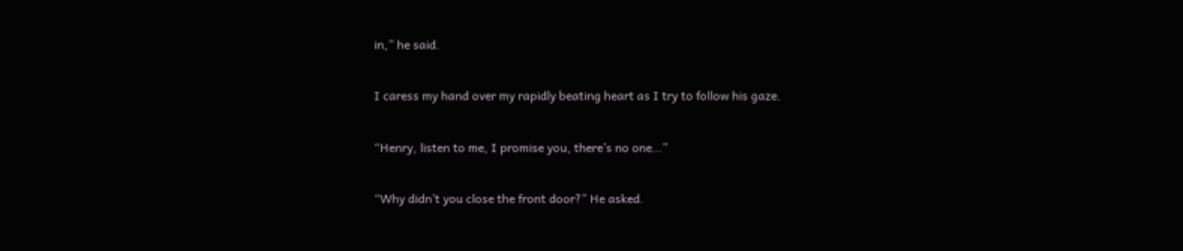in,” he said.

I caress my hand over my rapidly beating heart as I try to follow his gaze.

“Henry, listen to me, I promise you, there’s no one…”

“Why didn’t you close the front door?” He asked.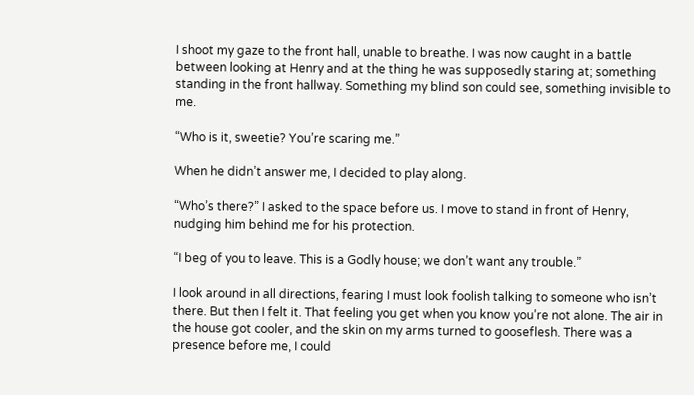I shoot my gaze to the front hall, unable to breathe. I was now caught in a battle between looking at Henry and at the thing he was supposedly staring at; something standing in the front hallway. Something my blind son could see, something invisible to me.

“Who is it, sweetie? You’re scaring me.”

When he didn’t answer me, I decided to play along.

“Who’s there?” I asked to the space before us. I move to stand in front of Henry, nudging him behind me for his protection.

“I beg of you to leave. This is a Godly house; we don’t want any trouble.”

I look around in all directions, fearing I must look foolish talking to someone who isn’t there. But then I felt it. That feeling you get when you know you’re not alone. The air in the house got cooler, and the skin on my arms turned to gooseflesh. There was a presence before me, I could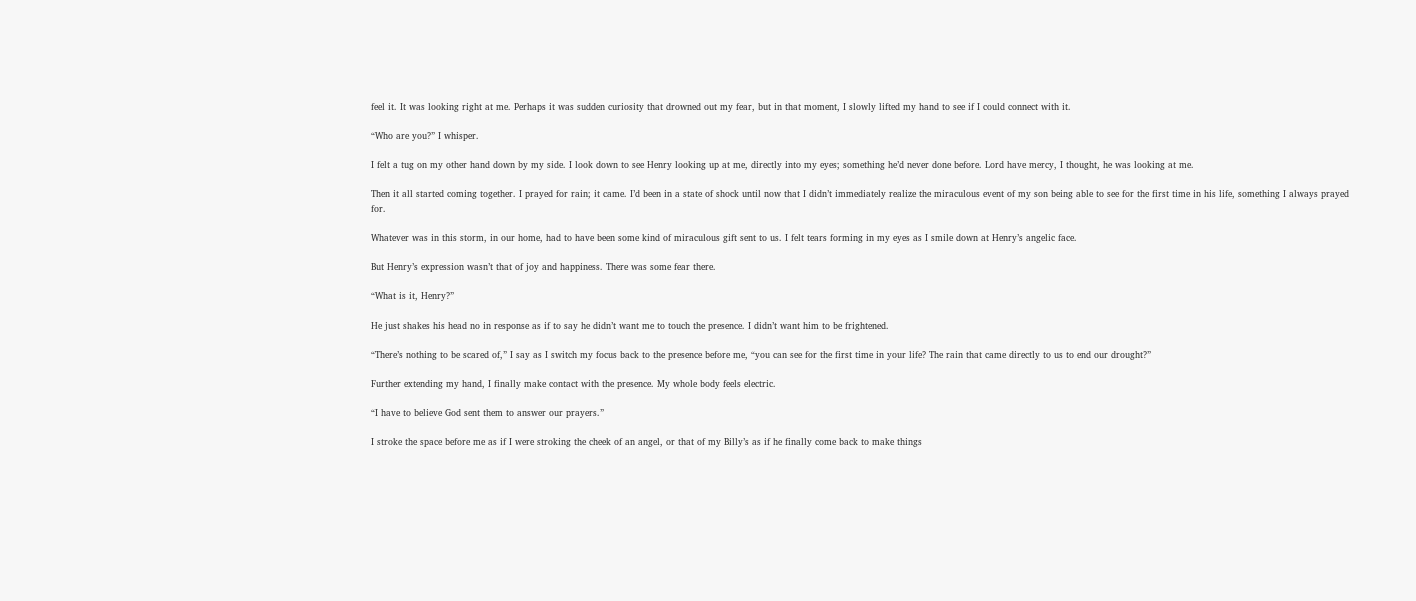feel it. It was looking right at me. Perhaps it was sudden curiosity that drowned out my fear, but in that moment, I slowly lifted my hand to see if I could connect with it.

“Who are you?” I whisper.

I felt a tug on my other hand down by my side. I look down to see Henry looking up at me, directly into my eyes; something he’d never done before. Lord have mercy, I thought, he was looking at me.

Then it all started coming together. I prayed for rain; it came. I’d been in a state of shock until now that I didn’t immediately realize the miraculous event of my son being able to see for the first time in his life, something I always prayed for.

Whatever was in this storm, in our home, had to have been some kind of miraculous gift sent to us. I felt tears forming in my eyes as I smile down at Henry’s angelic face.

But Henry’s expression wasn’t that of joy and happiness. There was some fear there.

“What is it, Henry?”

He just shakes his head no in response as if to say he didn’t want me to touch the presence. I didn’t want him to be frightened.

“There’s nothing to be scared of,” I say as I switch my focus back to the presence before me, “you can see for the first time in your life? The rain that came directly to us to end our drought?”

Further extending my hand, I finally make contact with the presence. My whole body feels electric.

“I have to believe God sent them to answer our prayers.”

I stroke the space before me as if I were stroking the cheek of an angel, or that of my Billy’s as if he finally come back to make things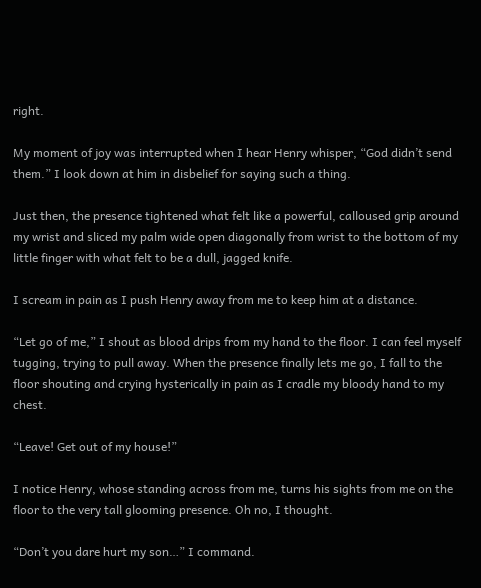right.

My moment of joy was interrupted when I hear Henry whisper, “God didn’t send them.” I look down at him in disbelief for saying such a thing.

Just then, the presence tightened what felt like a powerful, calloused grip around my wrist and sliced my palm wide open diagonally from wrist to the bottom of my little finger with what felt to be a dull, jagged knife.

I scream in pain as I push Henry away from me to keep him at a distance.

“Let go of me,” I shout as blood drips from my hand to the floor. I can feel myself tugging, trying to pull away. When the presence finally lets me go, I fall to the floor shouting and crying hysterically in pain as I cradle my bloody hand to my chest.

“Leave! Get out of my house!”

I notice Henry, whose standing across from me, turns his sights from me on the floor to the very tall glooming presence. Oh no, I thought.

“Don’t you dare hurt my son…” I command.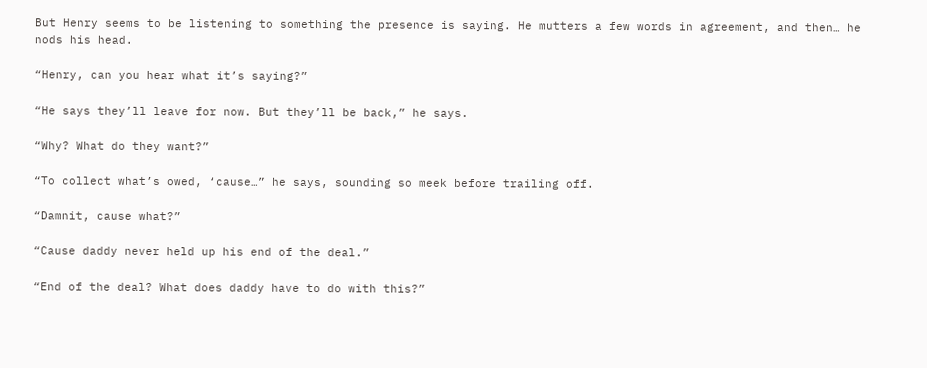But Henry seems to be listening to something the presence is saying. He mutters a few words in agreement, and then… he nods his head.

“Henry, can you hear what it’s saying?”

“He says they’ll leave for now. But they’ll be back,” he says.

“Why? What do they want?”

“To collect what’s owed, ‘cause…” he says, sounding so meek before trailing off.

“Damnit, cause what?”

“Cause daddy never held up his end of the deal.”

“End of the deal? What does daddy have to do with this?”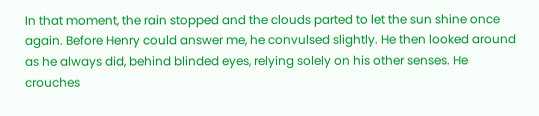In that moment, the rain stopped and the clouds parted to let the sun shine once again. Before Henry could answer me, he convulsed slightly. He then looked around as he always did, behind blinded eyes, relying solely on his other senses. He crouches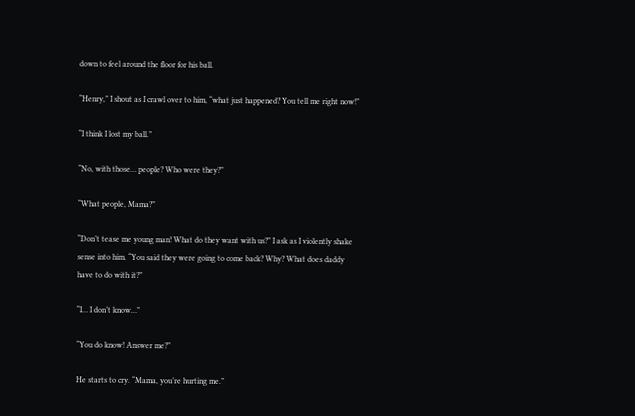down to feel around the floor for his ball.

“Henry,” I shout as I crawl over to him, “what just happened? You tell me right now!”

“I think I lost my ball.”

“No, with those… people? Who were they?”

“What people, Mama?”

“Don’t tease me young man! What do they want with us?” I ask as I violently shake sense into him. “You said they were going to come back? Why? What does daddy have to do with it?”

“I… I don’t know…”

“You do know! Answer me?”

He starts to cry. “Mama, you’re hurting me.”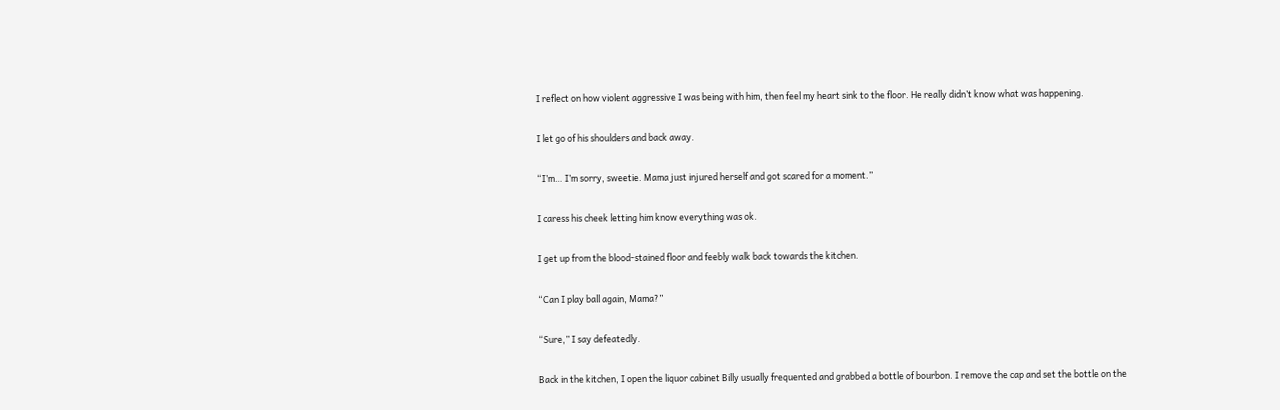I reflect on how violent aggressive I was being with him, then feel my heart sink to the floor. He really didn’t know what was happening.

I let go of his shoulders and back away.

“I’m… I’m sorry, sweetie. Mama just injured herself and got scared for a moment.”

I caress his cheek letting him know everything was ok.

I get up from the blood-stained floor and feebly walk back towards the kitchen.

“Can I play ball again, Mama?”

“Sure,” I say defeatedly.

Back in the kitchen, I open the liquor cabinet Billy usually frequented and grabbed a bottle of bourbon. I remove the cap and set the bottle on the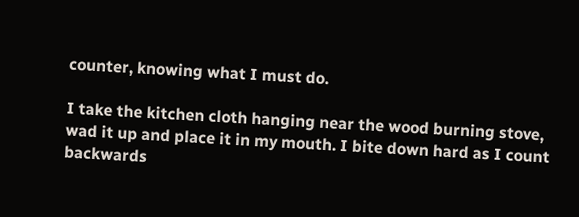counter, knowing what I must do.

I take the kitchen cloth hanging near the wood burning stove, wad it up and place it in my mouth. I bite down hard as I count backwards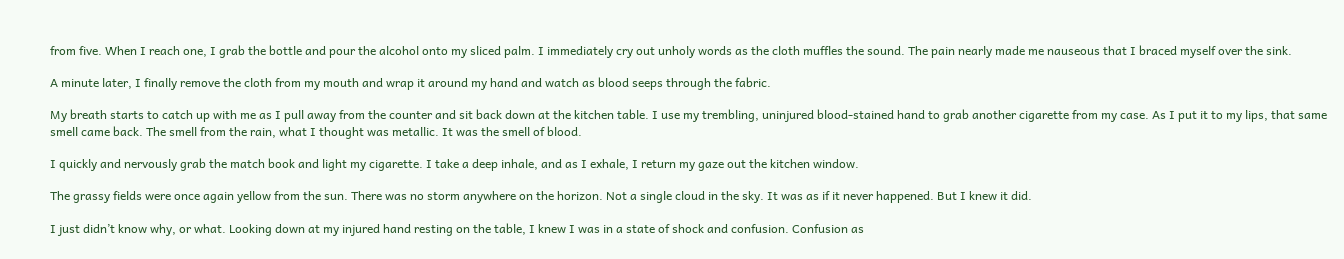from five. When I reach one, I grab the bottle and pour the alcohol onto my sliced palm. I immediately cry out unholy words as the cloth muffles the sound. The pain nearly made me nauseous that I braced myself over the sink.

A minute later, I finally remove the cloth from my mouth and wrap it around my hand and watch as blood seeps through the fabric.

My breath starts to catch up with me as I pull away from the counter and sit back down at the kitchen table. I use my trembling, uninjured blood-stained hand to grab another cigarette from my case. As I put it to my lips, that same smell came back. The smell from the rain, what I thought was metallic. It was the smell of blood.

I quickly and nervously grab the match book and light my cigarette. I take a deep inhale, and as I exhale, I return my gaze out the kitchen window.

The grassy fields were once again yellow from the sun. There was no storm anywhere on the horizon. Not a single cloud in the sky. It was as if it never happened. But I knew it did.

I just didn’t know why, or what. Looking down at my injured hand resting on the table, I knew I was in a state of shock and confusion. Confusion as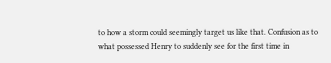to how a storm could seemingly target us like that. Confusion as to what possessed Henry to suddenly see for the first time in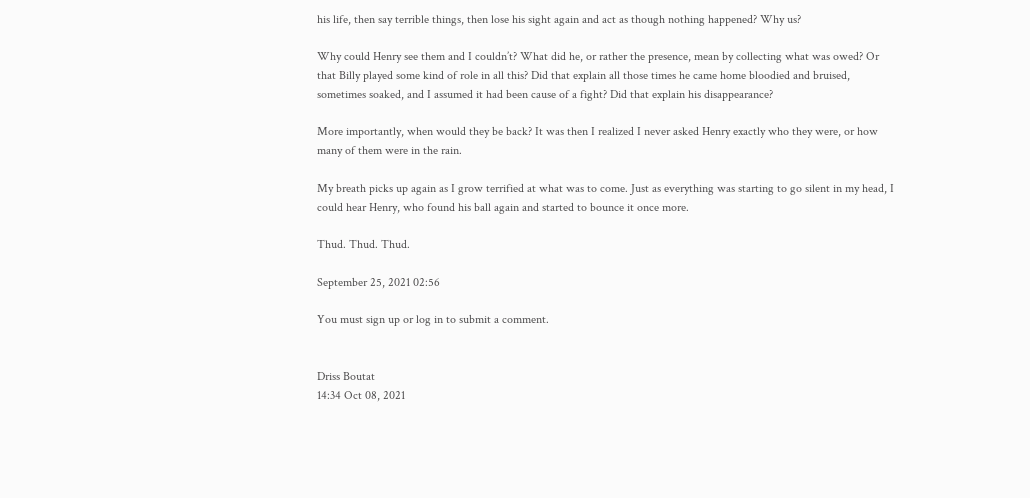his life, then say terrible things, then lose his sight again and act as though nothing happened? Why us?

Why could Henry see them and I couldn’t? What did he, or rather the presence, mean by collecting what was owed? Or that Billy played some kind of role in all this? Did that explain all those times he came home bloodied and bruised, sometimes soaked, and I assumed it had been cause of a fight? Did that explain his disappearance?

More importantly, when would they be back? It was then I realized I never asked Henry exactly who they were, or how many of them were in the rain.

My breath picks up again as I grow terrified at what was to come. Just as everything was starting to go silent in my head, I could hear Henry, who found his ball again and started to bounce it once more.

Thud. Thud. Thud.

September 25, 2021 02:56

You must sign up or log in to submit a comment.


Driss Boutat
14:34 Oct 08, 2021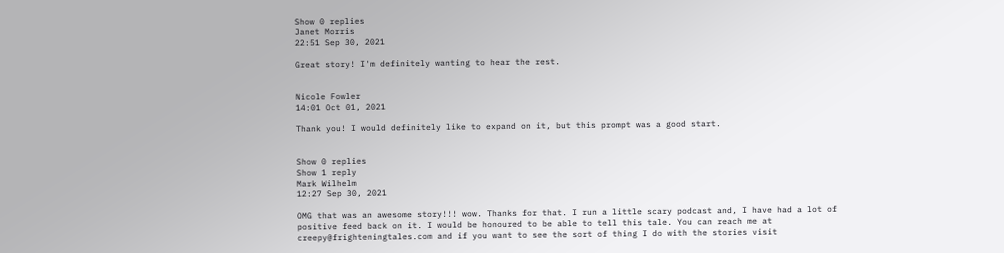Show 0 replies
Janet Morris
22:51 Sep 30, 2021

Great story! I'm definitely wanting to hear the rest.


Nicole Fowler
14:01 Oct 01, 2021

Thank you! I would definitely like to expand on it, but this prompt was a good start.


Show 0 replies
Show 1 reply
Mark Wilhelm
12:27 Sep 30, 2021

OMG that was an awesome story!!! wow. Thanks for that. I run a little scary podcast and, I have had a lot of positive feed back on it. I would be honoured to be able to tell this tale. You can reach me at creepy@frighteningtales.com and if you want to see the sort of thing I do with the stories visit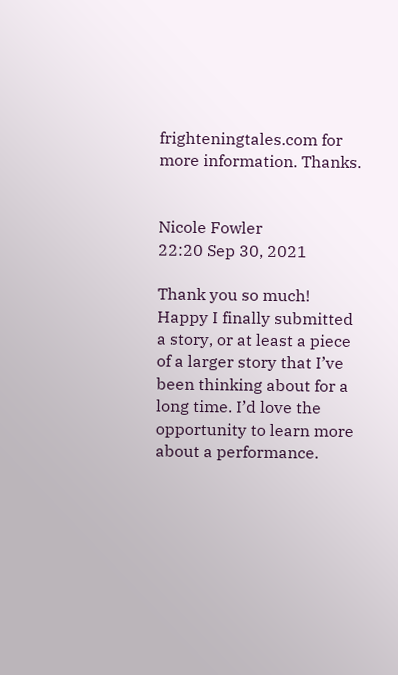frighteningtales.com for more information. Thanks.


Nicole Fowler
22:20 Sep 30, 2021

Thank you so much! Happy I finally submitted a story, or at least a piece of a larger story that I’ve been thinking about for a long time. I’d love the opportunity to learn more about a performance.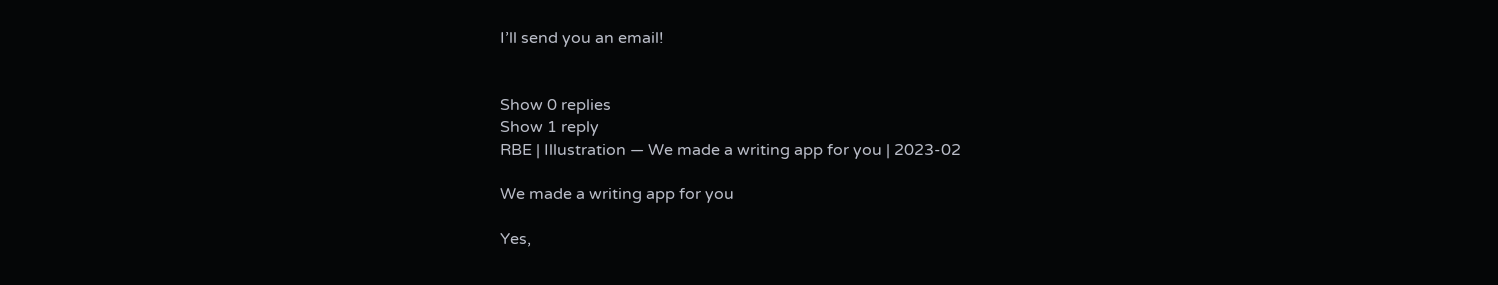I’ll send you an email!


Show 0 replies
Show 1 reply
RBE | Illustration — We made a writing app for you | 2023-02

We made a writing app for you

Yes,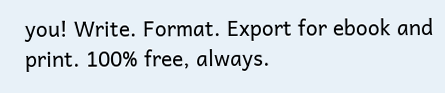you! Write. Format. Export for ebook and print. 100% free, always.